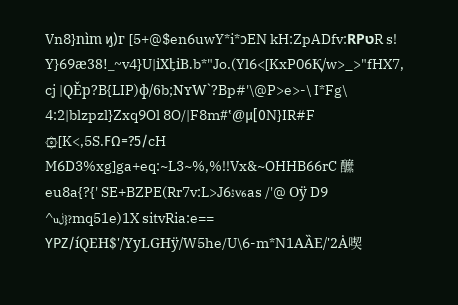Vn8}nìm ϗ)г [5+@$en6uwY*i*ͻEN kH:ZpADfv:RPטR s! Y}69ӕ38!_~v4}U|iXէiB.b*"Jo.(Yl6<[KxP06Қ/w>_>"fHX7, cj |QĚp?B{LIP)ф/6b;NʏW`?Bp#'\@P>e>-\ I*Fg\ 4:2|blzpzl}Zxq9Ol 8O/|F8m#ʽ@μ[0N}IR#F ۞[K<,5S.FΩ=?5/cH M6D3%xg]ga+eq:~L3~%,%!!Vx&~OHHB66rC 醿eu8a{?{' SE+BZPE(Rr7v:L>J6ڎV6as /'@ Oÿ D9 ^uڶ}?mq51e)1X sitvRia:e== YΡZ/íQEH$'/YyLGHÿ/W5he/U\6-m*N1AȀE/'2Ȧ喫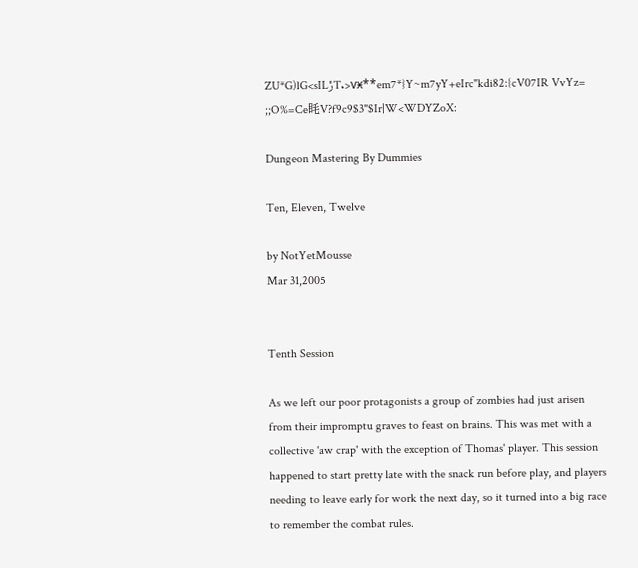ZU*G)lG<sILݬT.>vӿ**em7*}Y~m7yY+eIrc"kdi82:{cV07IR VvYz= ;;O%=Ce眊V?f9c9$3"$Ir|W<WDYZoX:

Dungeon Mastering By Dummies

Ten, Eleven, Twelve

by NotYetMousse
Mar 31,2005


Tenth Session

As we left our poor protagonists a group of zombies had just arisen from their impromptu graves to feast on brains. This was met with a collective 'aw crap' with the exception of Thomas' player. This session happened to start pretty late with the snack run before play, and players needing to leave early for work the next day, so it turned into a big race to remember the combat rules.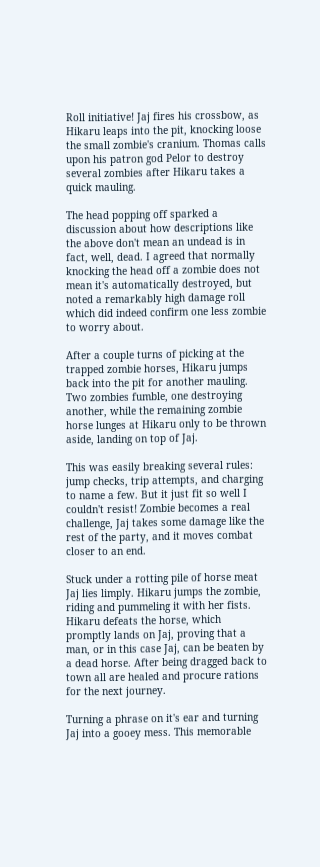Roll initiative! Jaj fires his crossbow, as Hikaru leaps into the pit, knocking loose the small zombie's cranium. Thomas calls upon his patron god Pelor to destroy several zombies after Hikaru takes a quick mauling.

The head popping off sparked a discussion about how descriptions like the above don't mean an undead is in fact, well, dead. I agreed that normally knocking the head off a zombie does not mean it's automatically destroyed, but noted a remarkably high damage roll which did indeed confirm one less zombie to worry about.

After a couple turns of picking at the trapped zombie horses, Hikaru jumps back into the pit for another mauling. Two zombies fumble, one destroying another, while the remaining zombie horse lunges at Hikaru only to be thrown aside, landing on top of Jaj.

This was easily breaking several rules: jump checks, trip attempts, and charging to name a few. But it just fit so well I couldn't resist! Zombie becomes a real challenge, Jaj takes some damage like the rest of the party, and it moves combat closer to an end.

Stuck under a rotting pile of horse meat Jaj lies limply. Hikaru jumps the zombie, riding and pummeling it with her fists. Hikaru defeats the horse, which promptly lands on Jaj, proving that a man, or in this case Jaj, can be beaten by a dead horse. After being dragged back to town all are healed and procure rations for the next journey.

Turning a phrase on it's ear and turning Jaj into a gooey mess. This memorable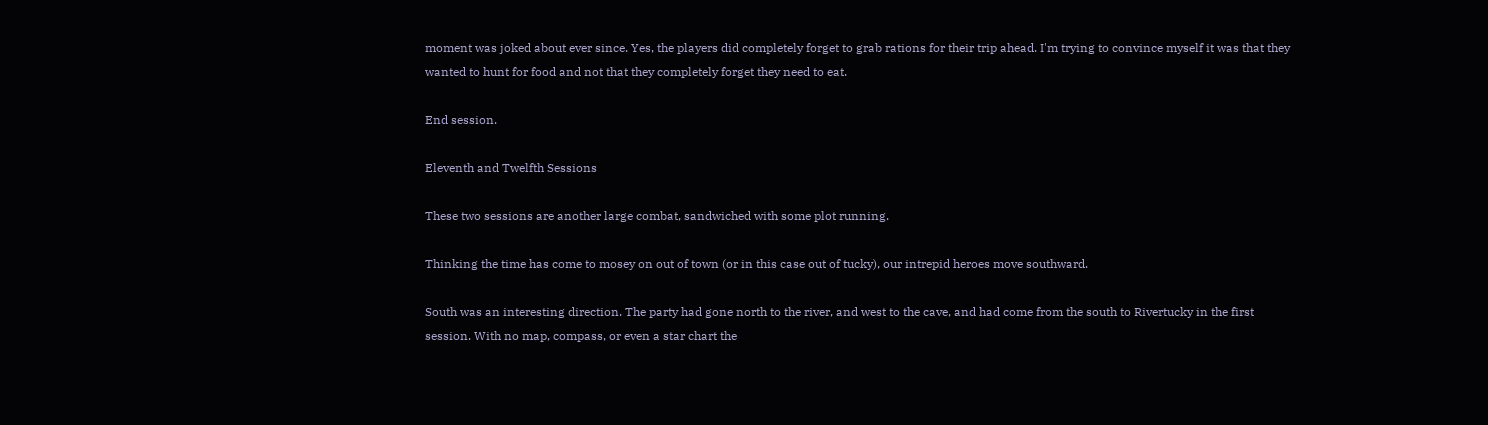moment was joked about ever since. Yes, the players did completely forget to grab rations for their trip ahead. I'm trying to convince myself it was that they wanted to hunt for food and not that they completely forget they need to eat.

End session.

Eleventh and Twelfth Sessions

These two sessions are another large combat, sandwiched with some plot running.

Thinking the time has come to mosey on out of town (or in this case out of tucky), our intrepid heroes move southward.

South was an interesting direction. The party had gone north to the river, and west to the cave, and had come from the south to Rivertucky in the first session. With no map, compass, or even a star chart the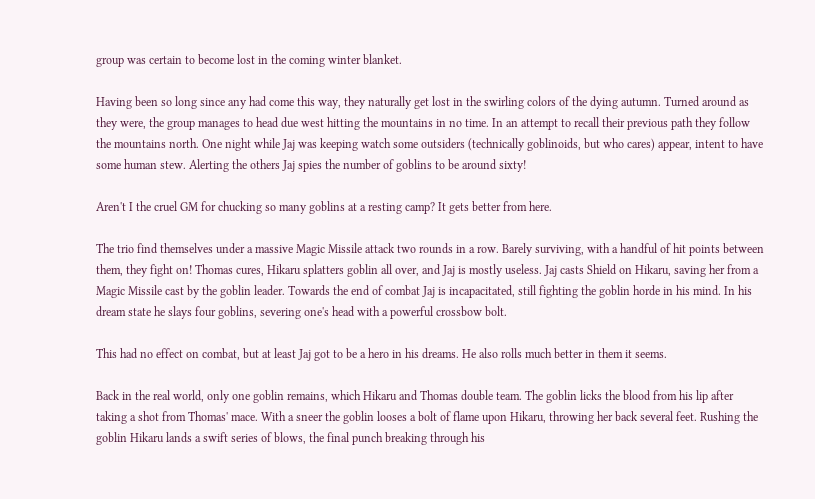group was certain to become lost in the coming winter blanket.

Having been so long since any had come this way, they naturally get lost in the swirling colors of the dying autumn. Turned around as they were, the group manages to head due west hitting the mountains in no time. In an attempt to recall their previous path they follow the mountains north. One night while Jaj was keeping watch some outsiders (technically goblinoids, but who cares) appear, intent to have some human stew. Alerting the others Jaj spies the number of goblins to be around sixty!

Aren't I the cruel GM for chucking so many goblins at a resting camp? It gets better from here.

The trio find themselves under a massive Magic Missile attack two rounds in a row. Barely surviving, with a handful of hit points between them, they fight on! Thomas cures, Hikaru splatters goblin all over, and Jaj is mostly useless. Jaj casts Shield on Hikaru, saving her from a Magic Missile cast by the goblin leader. Towards the end of combat Jaj is incapacitated, still fighting the goblin horde in his mind. In his dream state he slays four goblins, severing one's head with a powerful crossbow bolt.

This had no effect on combat, but at least Jaj got to be a hero in his dreams. He also rolls much better in them it seems.

Back in the real world, only one goblin remains, which Hikaru and Thomas double team. The goblin licks the blood from his lip after taking a shot from Thomas' mace. With a sneer the goblin looses a bolt of flame upon Hikaru, throwing her back several feet. Rushing the goblin Hikaru lands a swift series of blows, the final punch breaking through his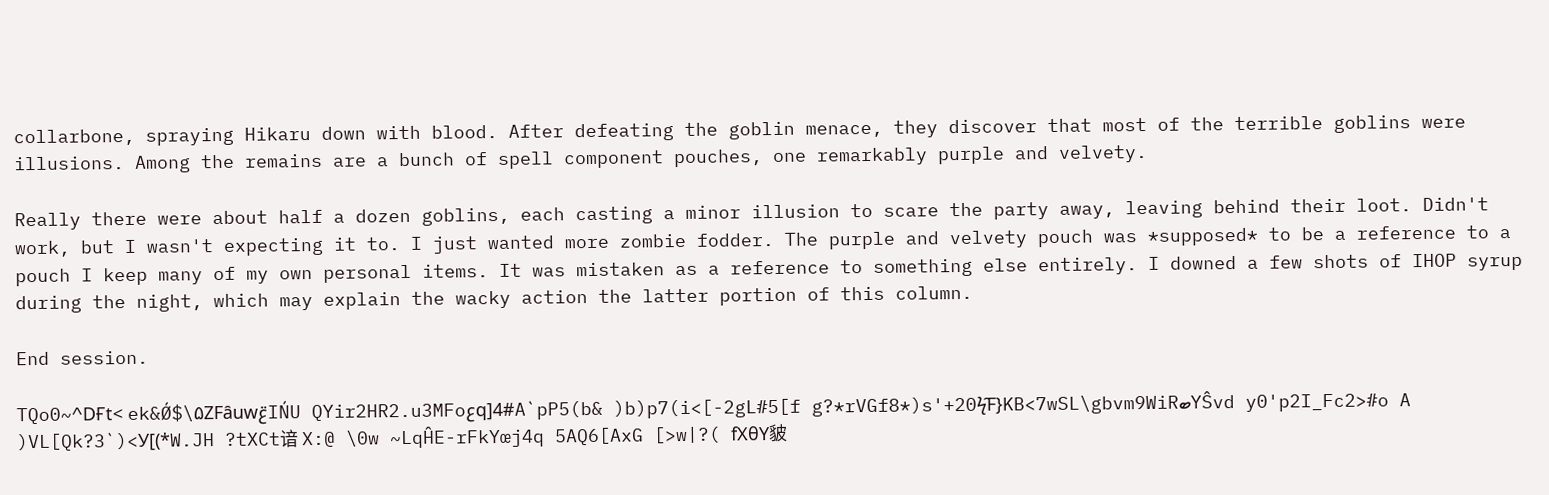collarbone, spraying Hikaru down with blood. After defeating the goblin menace, they discover that most of the terrible goblins were illusions. Among the remains are a bunch of spell component pouches, one remarkably purple and velvety.

Really there were about half a dozen goblins, each casting a minor illusion to scare the party away, leaving behind their loot. Didn't work, but I wasn't expecting it to. I just wanted more zombie fodder. The purple and velvety pouch was *supposed* to be a reference to a pouch I keep many of my own personal items. It was mistaken as a reference to something else entirely. I downed a few shots of IHOP syrup during the night, which may explain the wacky action the latter portion of this column.

End session.

TQo0~^DҒt< ek&Ǿ$\۵ZFȃuwݝIŃU QYir2HR2.u3MFoعq]4#A`pP5(b& )b)p7(i<[-2gL#5[f g?*rVGf8*)s'+20ϟ̑F}KB<7wSL\gbvm9WiRބYŜvd y0'p2I_Fc2>#o A )VL[Qk?3`)<У[(*W.JH ?tXCt谙 X:@ \0w ~LqĤE-rFkYœj4q 5AQ6[AxG [>w|?( fХθY䝛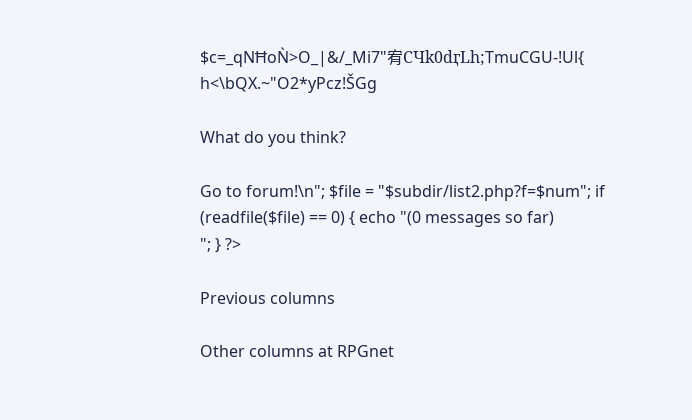$c=_qNĦoǸ>O_|&/_Mi7"宥CЧk0dӷLh;TmuCGU-!Ul{ h<\bQX.~"O2*yPcz!ŠGg

What do you think?

Go to forum!\n"; $file = "$subdir/list2.php?f=$num"; if (readfile($file) == 0) { echo "(0 messages so far)
"; } ?>

Previous columns

Other columns at RPGnet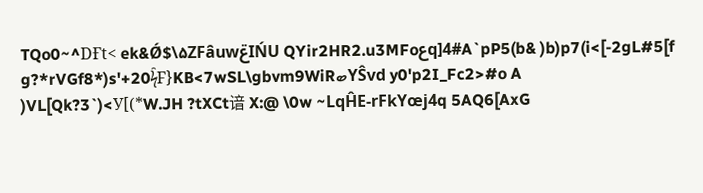TQo0~^DҒt< ek&Ǿ$\۵ZFȃuwݝIŃU QYir2HR2.u3MFoعq]4#A`pP5(b& )b)p7(i<[-2gL#5[f g?*rVGf8*)s'+20ϟ̑F}KB<7wSL\gbvm9WiRބYŜvd y0'p2I_Fc2>#o A )VL[Qk?3`)<У[(*W.JH ?tXCt谙 X:@ \0w ~LqĤE-rFkYœj4q 5AQ6[AxG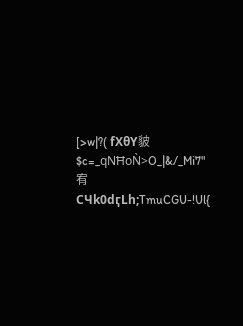[>w|?( fХθY䝛$c=_qNĦoǸ>O_|&/_Mi7"宥CЧk0dӷLh;TmuCGU-!Ul{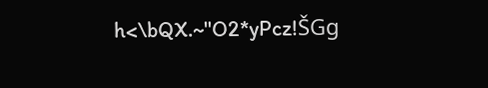h<\bQX.~"O2*yPcz!ŠGg